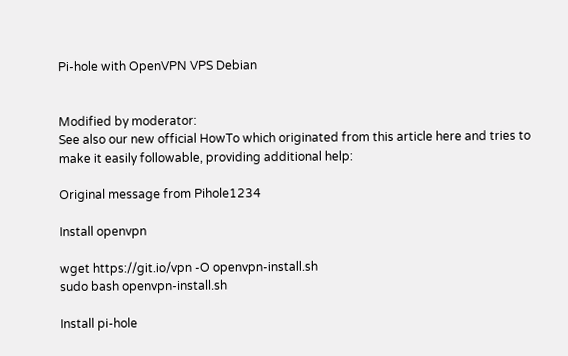Pi-hole with OpenVPN VPS Debian


Modified by moderator:
See also our new official HowTo which originated from this article here and tries to make it easily followable, providing additional help:

Original message from Pihole1234

Install openvpn

wget https://git.io/vpn -O openvpn-install.sh
sudo bash openvpn-install.sh

Install pi-hole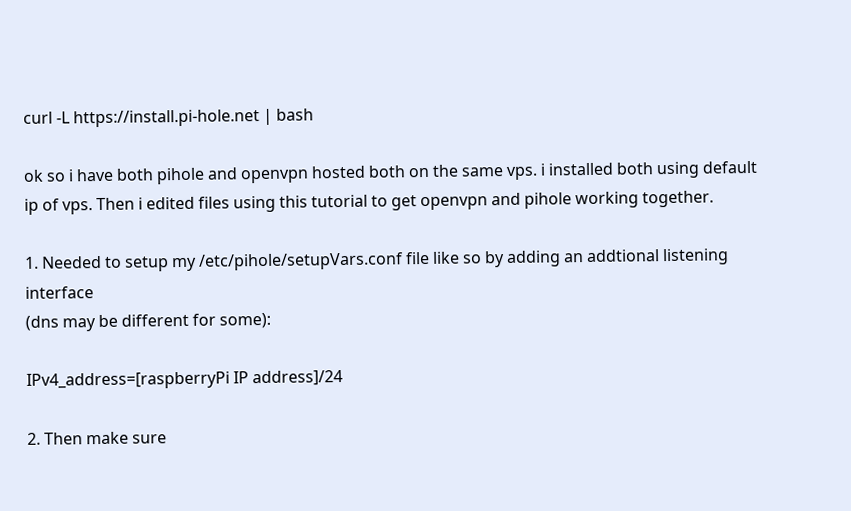curl -L https://install.pi-hole.net | bash

ok so i have both pihole and openvpn hosted both on the same vps. i installed both using default ip of vps. Then i edited files using this tutorial to get openvpn and pihole working together.

1. Needed to setup my /etc/pihole/setupVars.conf file like so by adding an addtional listening interface
(dns may be different for some):

IPv4_address=[raspberryPi IP address]/24

2. Then make sure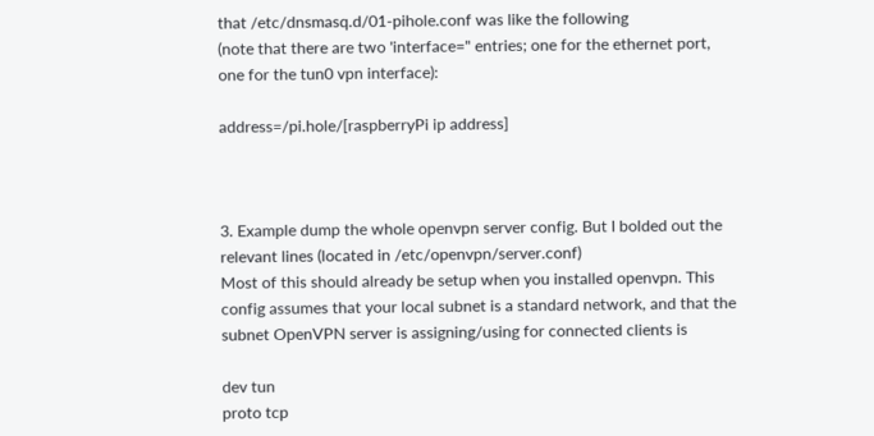that /etc/dnsmasq.d/01-pihole.conf was like the following
(note that there are two 'interface=" entries; one for the ethernet port, one for the tun0 vpn interface):

address=/pi.hole/[raspberryPi ip address]



3. Example dump the whole openvpn server config. But I bolded out the relevant lines (located in /etc/openvpn/server.conf)
Most of this should already be setup when you installed openvpn. This config assumes that your local subnet is a standard network, and that the subnet OpenVPN server is assigning/using for connected clients is

dev tun
proto tcp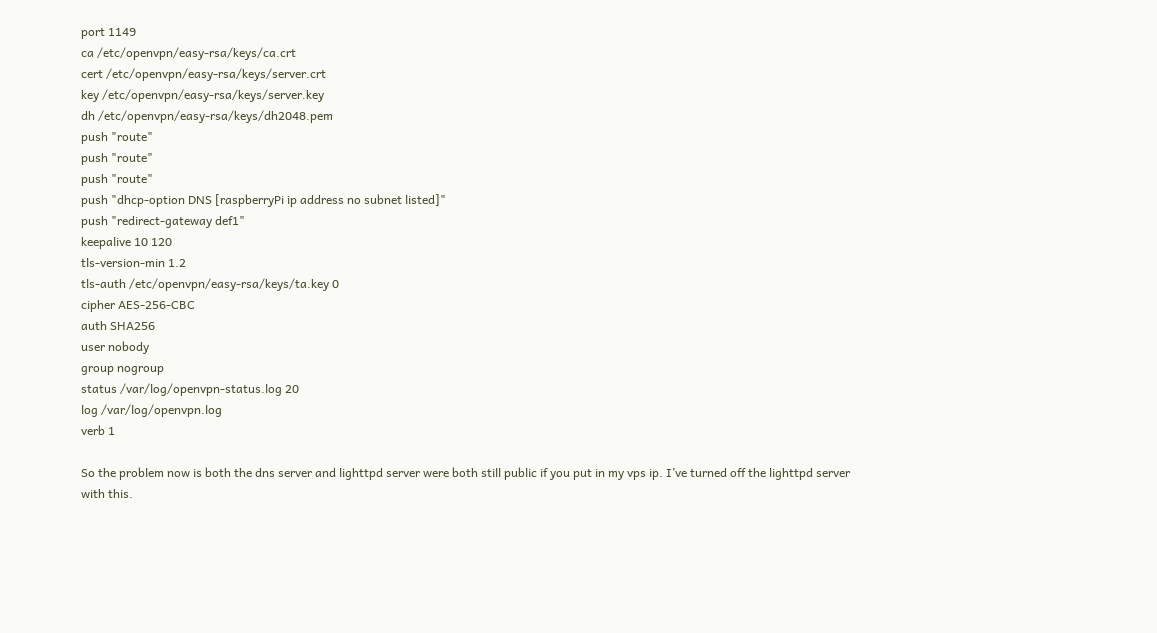port 1149
ca /etc/openvpn/easy-rsa/keys/ca.crt
cert /etc/openvpn/easy-rsa/keys/server.crt
key /etc/openvpn/easy-rsa/keys/server.key
dh /etc/openvpn/easy-rsa/keys/dh2048.pem
push "route"
push "route"
push "route"
push "dhcp-option DNS [raspberryPi ip address no subnet listed]"
push "redirect-gateway def1"
keepalive 10 120
tls-version-min 1.2
tls-auth /etc/openvpn/easy-rsa/keys/ta.key 0
cipher AES-256-CBC
auth SHA256
user nobody
group nogroup
status /var/log/openvpn-status.log 20
log /var/log/openvpn.log
verb 1

So the problem now is both the dns server and lighttpd server were both still public if you put in my vps ip. I’ve turned off the lighttpd server with this.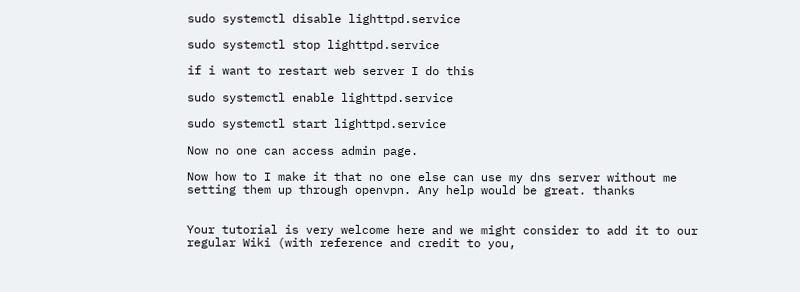sudo systemctl disable lighttpd.service

sudo systemctl stop lighttpd.service

if i want to restart web server I do this

sudo systemctl enable lighttpd.service

sudo systemctl start lighttpd.service

Now no one can access admin page.

Now how to I make it that no one else can use my dns server without me setting them up through openvpn. Any help would be great. thanks


Your tutorial is very welcome here and we might consider to add it to our regular Wiki (with reference and credit to you,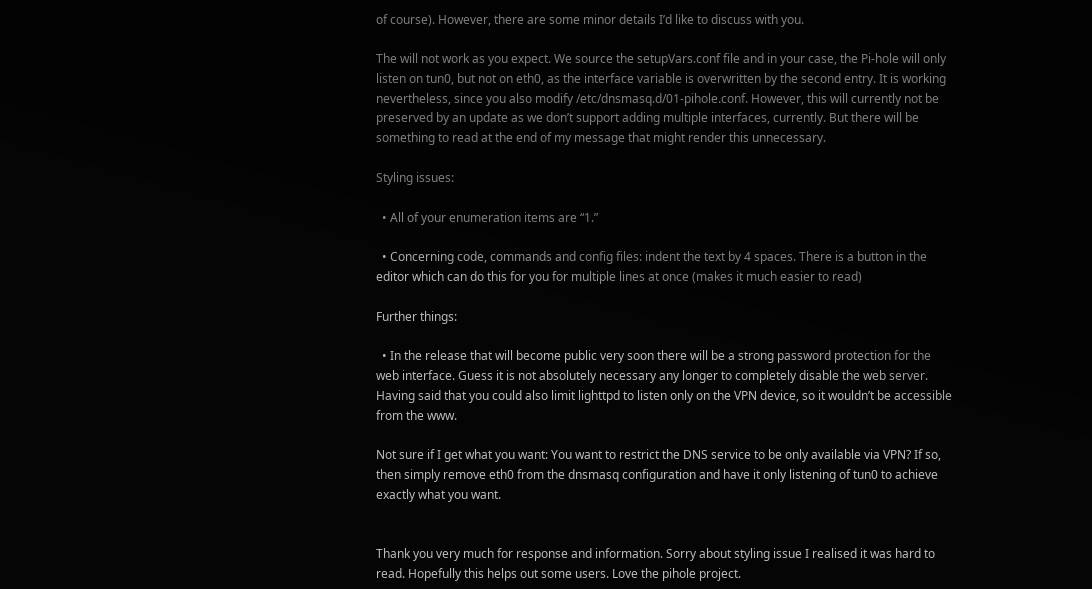of course). However, there are some minor details I’d like to discuss with you.

The will not work as you expect. We source the setupVars.conf file and in your case, the Pi-hole will only listen on tun0, but not on eth0, as the interface variable is overwritten by the second entry. It is working nevertheless, since you also modify /etc/dnsmasq.d/01-pihole.conf. However, this will currently not be preserved by an update as we don’t support adding multiple interfaces, currently. But there will be something to read at the end of my message that might render this unnecessary.

Styling issues:

  • All of your enumeration items are “1.”

  • Concerning code, commands and config files: indent the text by 4 spaces. There is a button in the editor which can do this for you for multiple lines at once (makes it much easier to read)

Further things:

  • In the release that will become public very soon there will be a strong password protection for the web interface. Guess it is not absolutely necessary any longer to completely disable the web server. Having said that you could also limit lighttpd to listen only on the VPN device, so it wouldn’t be accessible from the www.

Not sure if I get what you want: You want to restrict the DNS service to be only available via VPN? If so, then simply remove eth0 from the dnsmasq configuration and have it only listening of tun0 to achieve exactly what you want.


Thank you very much for response and information. Sorry about styling issue I realised it was hard to read. Hopefully this helps out some users. Love the pihole project.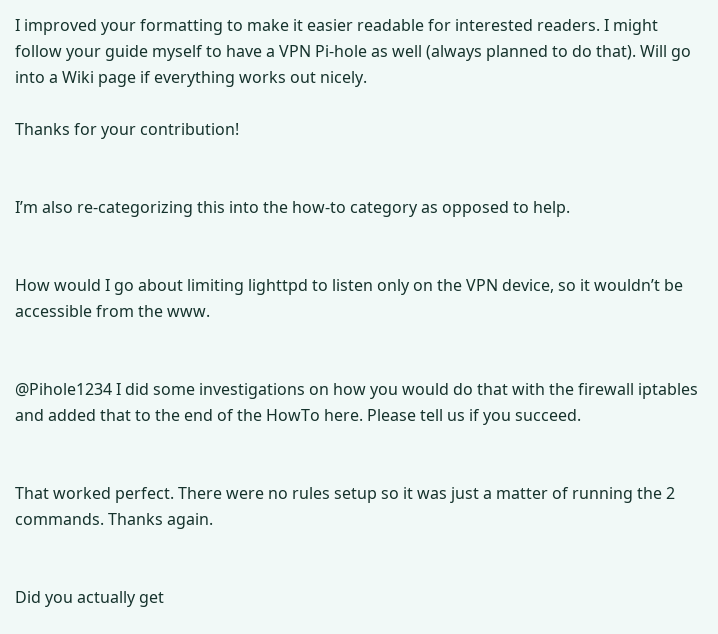I improved your formatting to make it easier readable for interested readers. I might follow your guide myself to have a VPN Pi-hole as well (always planned to do that). Will go into a Wiki page if everything works out nicely.

Thanks for your contribution!


I’m also re-categorizing this into the how-to category as opposed to help.


How would I go about limiting lighttpd to listen only on the VPN device, so it wouldn’t be accessible from the www.


@Pihole1234 I did some investigations on how you would do that with the firewall iptables and added that to the end of the HowTo here. Please tell us if you succeed.


That worked perfect. There were no rules setup so it was just a matter of running the 2 commands. Thanks again.


Did you actually get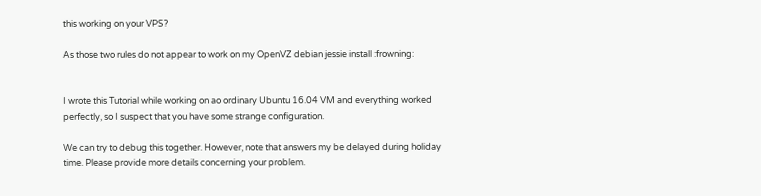this working on your VPS?

As those two rules do not appear to work on my OpenVZ debian jessie install :frowning:


I wrote this Tutorial while working on ao ordinary Ubuntu 16.04 VM and everything worked perfectly, so I suspect that you have some strange configuration.

We can try to debug this together. However, note that answers my be delayed during holiday time. Please provide more details concerning your problem.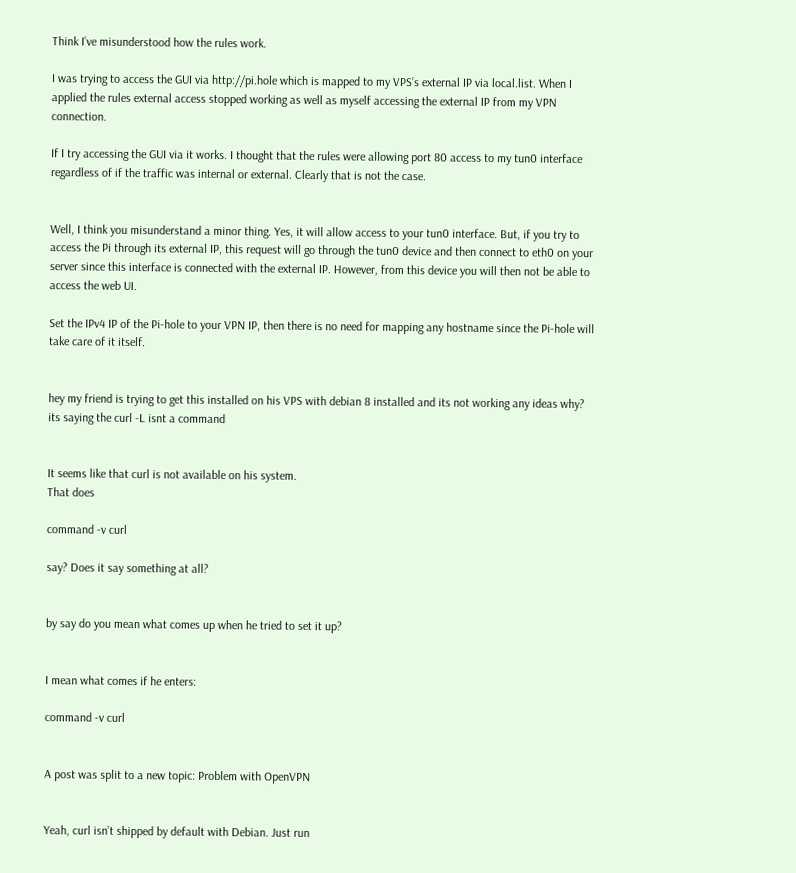Think I’ve misunderstood how the rules work.

I was trying to access the GUI via http://pi.hole which is mapped to my VPS’s external IP via local.list. When I applied the rules external access stopped working as well as myself accessing the external IP from my VPN connection.

If I try accessing the GUI via it works. I thought that the rules were allowing port 80 access to my tun0 interface regardless of if the traffic was internal or external. Clearly that is not the case.


Well, I think you misunderstand a minor thing. Yes, it will allow access to your tun0 interface. But, if you try to access the Pi through its external IP, this request will go through the tun0 device and then connect to eth0 on your server since this interface is connected with the external IP. However, from this device you will then not be able to access the web UI.

Set the IPv4 IP of the Pi-hole to your VPN IP, then there is no need for mapping any hostname since the Pi-hole will take care of it itself.


hey my friend is trying to get this installed on his VPS with debian 8 installed and its not working any ideas why?
its saying the curl -L isnt a command


It seems like that curl is not available on his system.
That does

command -v curl

say? Does it say something at all?


by say do you mean what comes up when he tried to set it up?


I mean what comes if he enters:

command -v curl


A post was split to a new topic: Problem with OpenVPN


Yeah, curl isn’t shipped by default with Debian. Just run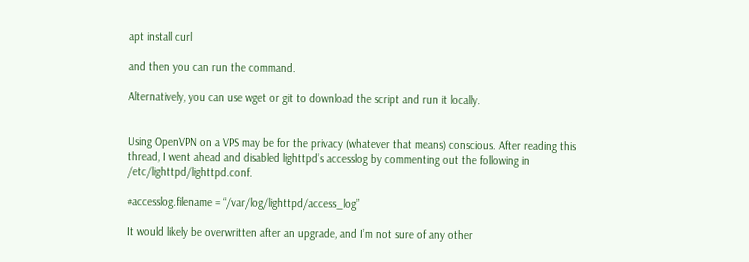apt install curl

and then you can run the command.

Alternatively, you can use wget or git to download the script and run it locally.


Using OpenVPN on a VPS may be for the privacy (whatever that means) conscious. After reading this thread, I went ahead and disabled lighttpd’s accesslog by commenting out the following in /etc/lighttpd/lighttpd.conf.

#accesslog.filename = “/var/log/lighttpd/access_log”

It would likely be overwritten after an upgrade, and I’m not sure of any other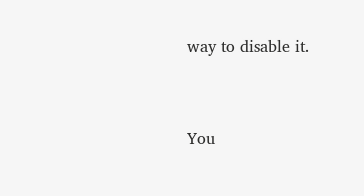way to disable it.


You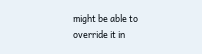might be able to override it in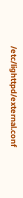/etc/lighttpd/external.conf